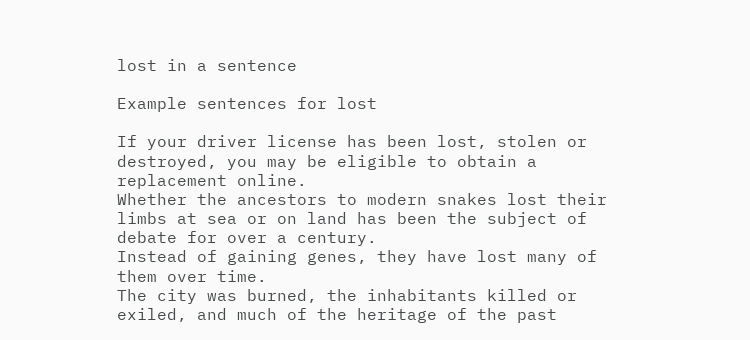lost in a sentence

Example sentences for lost

If your driver license has been lost, stolen or destroyed, you may be eligible to obtain a replacement online.
Whether the ancestors to modern snakes lost their limbs at sea or on land has been the subject of debate for over a century.
Instead of gaining genes, they have lost many of them over time.
The city was burned, the inhabitants killed or exiled, and much of the heritage of the past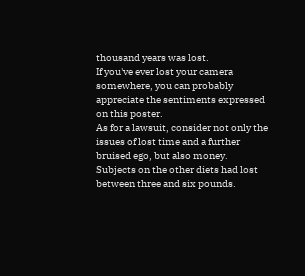thousand years was lost.
If you've ever lost your camera somewhere, you can probably appreciate the sentiments expressed on this poster.
As for a lawsuit, consider not only the issues of lost time and a further bruised ego, but also money.
Subjects on the other diets had lost between three and six pounds.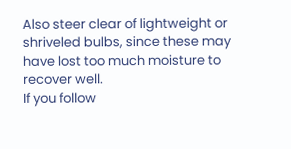Also steer clear of lightweight or shriveled bulbs, since these may have lost too much moisture to recover well.
If you follow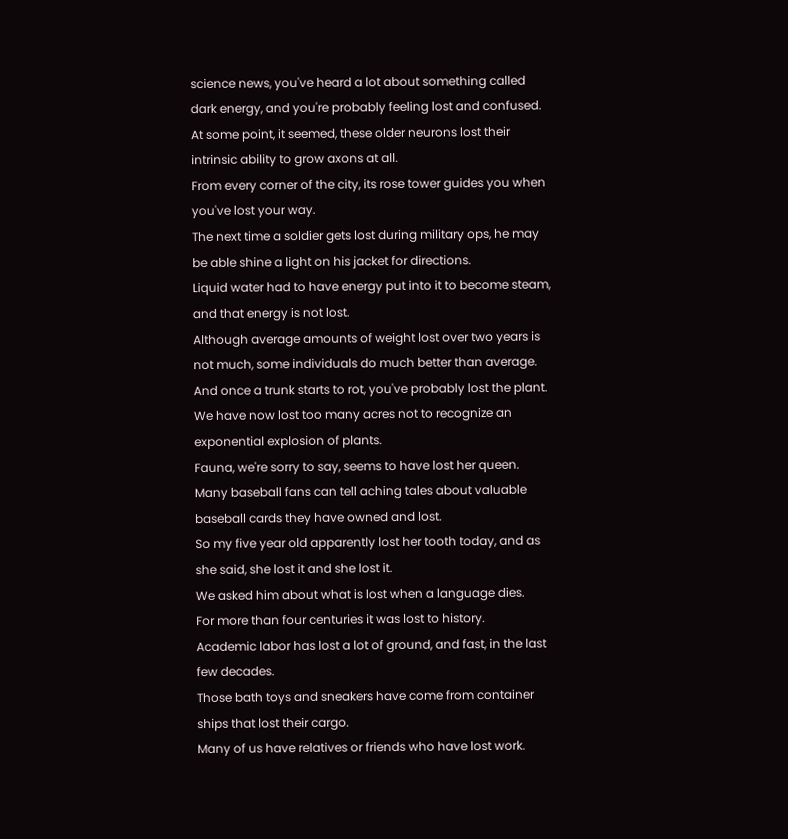science news, you've heard a lot about something called dark energy, and you're probably feeling lost and confused.
At some point, it seemed, these older neurons lost their intrinsic ability to grow axons at all.
From every corner of the city, its rose tower guides you when you've lost your way.
The next time a soldier gets lost during military ops, he may be able shine a light on his jacket for directions.
Liquid water had to have energy put into it to become steam, and that energy is not lost.
Although average amounts of weight lost over two years is not much, some individuals do much better than average.
And once a trunk starts to rot, you've probably lost the plant.
We have now lost too many acres not to recognize an exponential explosion of plants.
Fauna, we're sorry to say, seems to have lost her queen.
Many baseball fans can tell aching tales about valuable baseball cards they have owned and lost.
So my five year old apparently lost her tooth today, and as she said, she lost it and she lost it.
We asked him about what is lost when a language dies.
For more than four centuries it was lost to history.
Academic labor has lost a lot of ground, and fast, in the last few decades.
Those bath toys and sneakers have come from container ships that lost their cargo.
Many of us have relatives or friends who have lost work.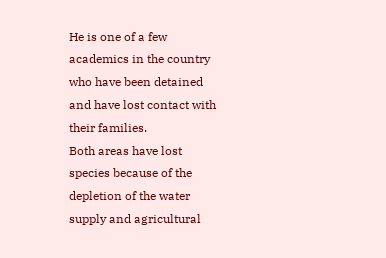He is one of a few academics in the country who have been detained and have lost contact with their families.
Both areas have lost species because of the depletion of the water supply and agricultural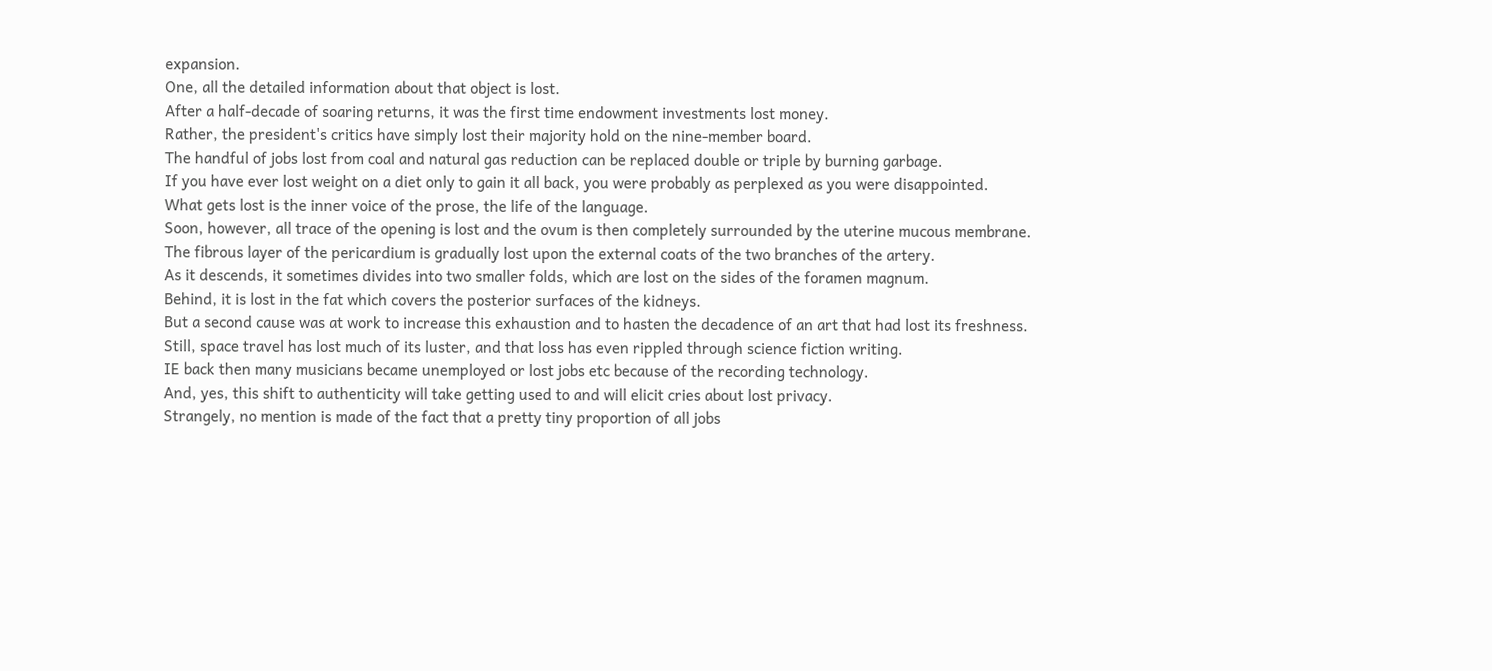expansion.
One, all the detailed information about that object is lost.
After a half-decade of soaring returns, it was the first time endowment investments lost money.
Rather, the president's critics have simply lost their majority hold on the nine-member board.
The handful of jobs lost from coal and natural gas reduction can be replaced double or triple by burning garbage.
If you have ever lost weight on a diet only to gain it all back, you were probably as perplexed as you were disappointed.
What gets lost is the inner voice of the prose, the life of the language.
Soon, however, all trace of the opening is lost and the ovum is then completely surrounded by the uterine mucous membrane.
The fibrous layer of the pericardium is gradually lost upon the external coats of the two branches of the artery.
As it descends, it sometimes divides into two smaller folds, which are lost on the sides of the foramen magnum.
Behind, it is lost in the fat which covers the posterior surfaces of the kidneys.
But a second cause was at work to increase this exhaustion and to hasten the decadence of an art that had lost its freshness.
Still, space travel has lost much of its luster, and that loss has even rippled through science fiction writing.
IE back then many musicians became unemployed or lost jobs etc because of the recording technology.
And, yes, this shift to authenticity will take getting used to and will elicit cries about lost privacy.
Strangely, no mention is made of the fact that a pretty tiny proportion of all jobs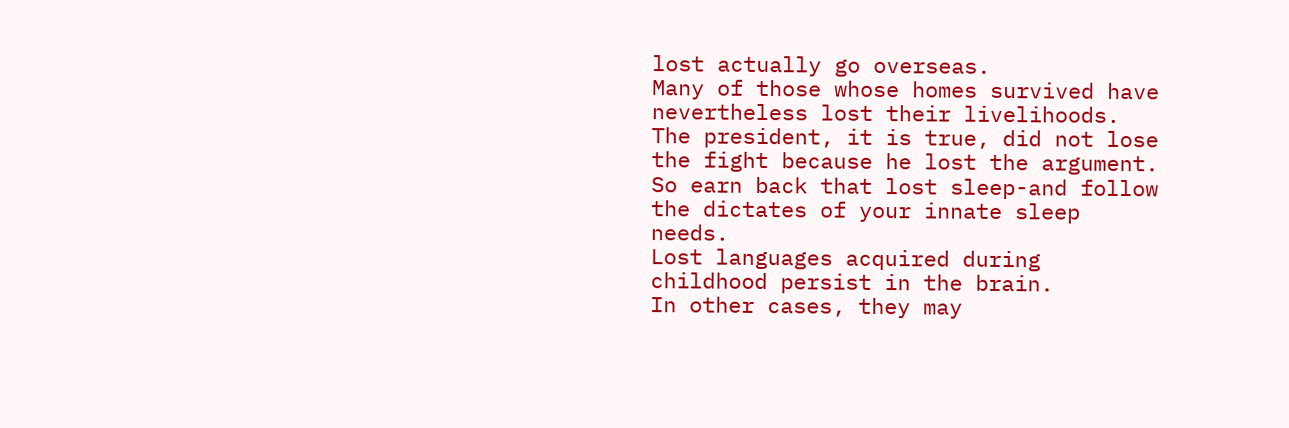lost actually go overseas.
Many of those whose homes survived have nevertheless lost their livelihoods.
The president, it is true, did not lose the fight because he lost the argument.
So earn back that lost sleep-and follow the dictates of your innate sleep needs.
Lost languages acquired during childhood persist in the brain.
In other cases, they may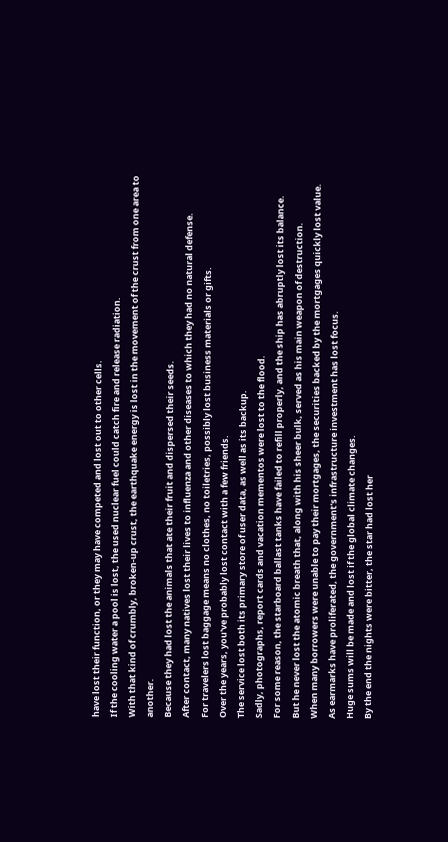have lost their function, or they may have competed and lost out to other cells.
If the cooling water a pool is lost, the used nuclear fuel could catch fire and release radiation.
With that kind of crumbly, broken-up crust, the earthquake energy is lost in the movement of the crust from one area to another.
Because they had lost the animals that ate their fruit and dispersed their seeds.
After contact, many natives lost their lives to influenza and other diseases to which they had no natural defense.
For travelers lost baggage means no clothes, no toiletries, possibly lost business materials or gifts.
Over the years, you've probably lost contact with a few friends.
The service lost both its primary store of user data, as well as its backup.
Sadly, photographs, report cards and vacation mementos were lost to the flood.
For some reason, the starboard ballast tanks have failed to refill properly, and the ship has abruptly lost its balance.
But he never lost the atomic breath that, along with his sheer bulk, served as his main weapon of destruction.
When many borrowers were unable to pay their mortgages, the securities backed by the mortgages quickly lost value.
As earmarks have proliferated, the government's infrastructure investment has lost focus.
Huge sums will be made and lost if the global climate changes.
By the end the nights were bitter, the star had lost her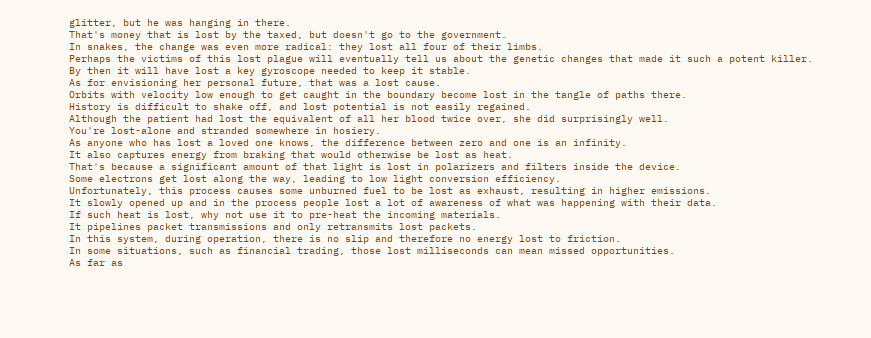glitter, but he was hanging in there.
That's money that is lost by the taxed, but doesn't go to the government.
In snakes, the change was even more radical: they lost all four of their limbs.
Perhaps the victims of this lost plague will eventually tell us about the genetic changes that made it such a potent killer.
By then it will have lost a key gyroscope needed to keep it stable.
As for envisioning her personal future, that was a lost cause.
Orbits with velocity low enough to get caught in the boundary become lost in the tangle of paths there.
History is difficult to shake off, and lost potential is not easily regained.
Although the patient had lost the equivalent of all her blood twice over, she did surprisingly well.
You're lost-alone and stranded somewhere in hosiery.
As anyone who has lost a loved one knows, the difference between zero and one is an infinity.
It also captures energy from braking that would otherwise be lost as heat.
That's because a significant amount of that light is lost in polarizers and filters inside the device.
Some electrons get lost along the way, leading to low light conversion efficiency.
Unfortunately, this process causes some unburned fuel to be lost as exhaust, resulting in higher emissions.
It slowly opened up and in the process people lost a lot of awareness of what was happening with their data.
If such heat is lost, why not use it to pre-heat the incoming materials.
It pipelines packet transmissions and only retransmits lost packets.
In this system, during operation, there is no slip and therefore no energy lost to friction.
In some situations, such as financial trading, those lost milliseconds can mean missed opportunities.
As far as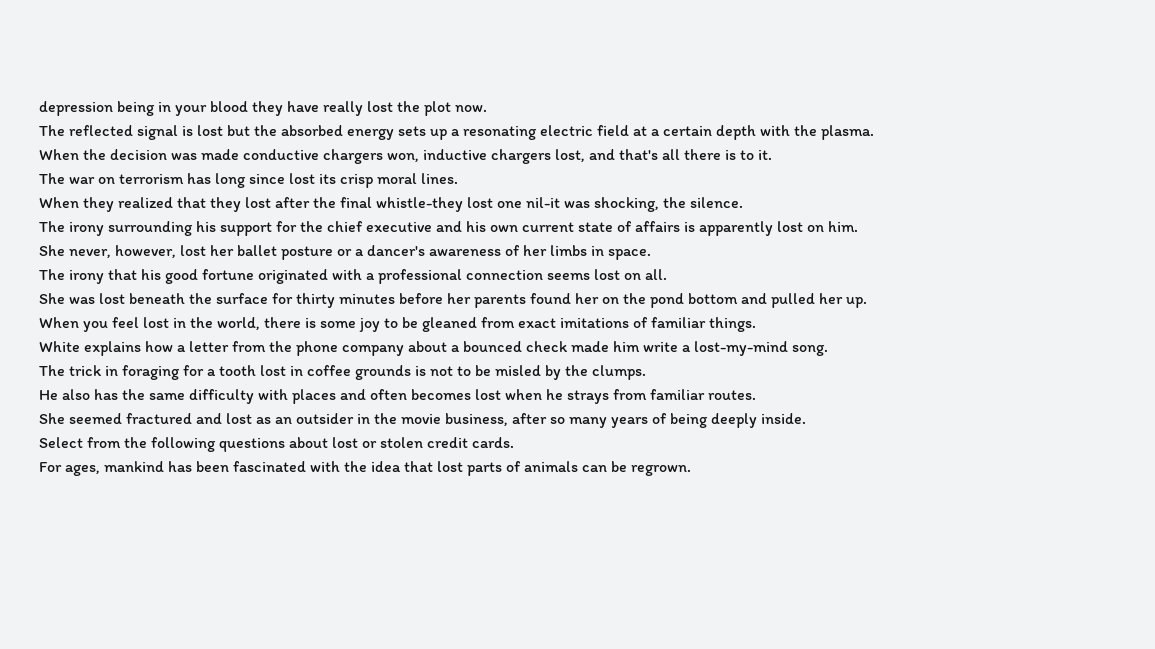depression being in your blood they have really lost the plot now.
The reflected signal is lost but the absorbed energy sets up a resonating electric field at a certain depth with the plasma.
When the decision was made conductive chargers won, inductive chargers lost, and that's all there is to it.
The war on terrorism has long since lost its crisp moral lines.
When they realized that they lost after the final whistle-they lost one nil-it was shocking, the silence.
The irony surrounding his support for the chief executive and his own current state of affairs is apparently lost on him.
She never, however, lost her ballet posture or a dancer's awareness of her limbs in space.
The irony that his good fortune originated with a professional connection seems lost on all.
She was lost beneath the surface for thirty minutes before her parents found her on the pond bottom and pulled her up.
When you feel lost in the world, there is some joy to be gleaned from exact imitations of familiar things.
White explains how a letter from the phone company about a bounced check made him write a lost-my-mind song.
The trick in foraging for a tooth lost in coffee grounds is not to be misled by the clumps.
He also has the same difficulty with places and often becomes lost when he strays from familiar routes.
She seemed fractured and lost as an outsider in the movie business, after so many years of being deeply inside.
Select from the following questions about lost or stolen credit cards.
For ages, mankind has been fascinated with the idea that lost parts of animals can be regrown.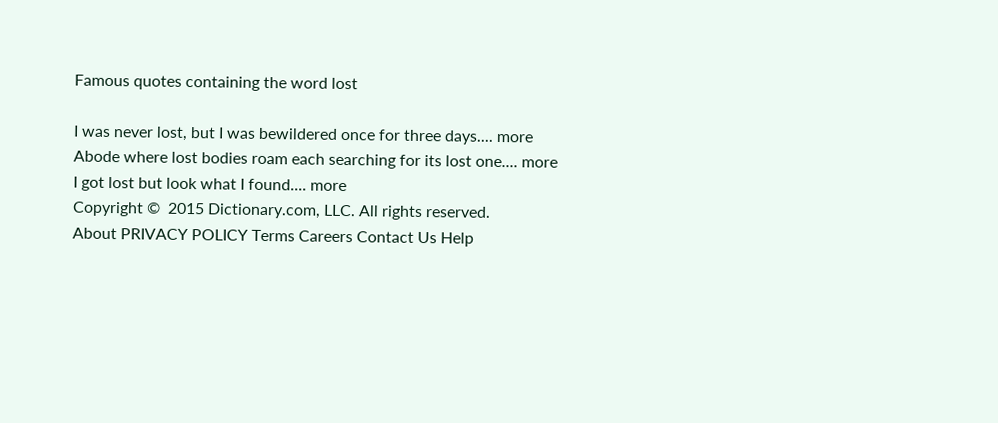Famous quotes containing the word lost

I was never lost, but I was bewildered once for three days.... more
Abode where lost bodies roam each searching for its lost one.... more
I got lost but look what I found.... more
Copyright ©  2015 Dictionary.com, LLC. All rights reserved.
About PRIVACY POLICY Terms Careers Contact Us Help